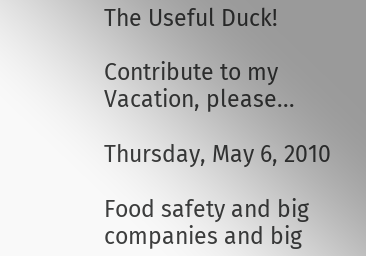The Useful Duck!

Contribute to my Vacation, please...

Thursday, May 6, 2010

Food safety and big companies and big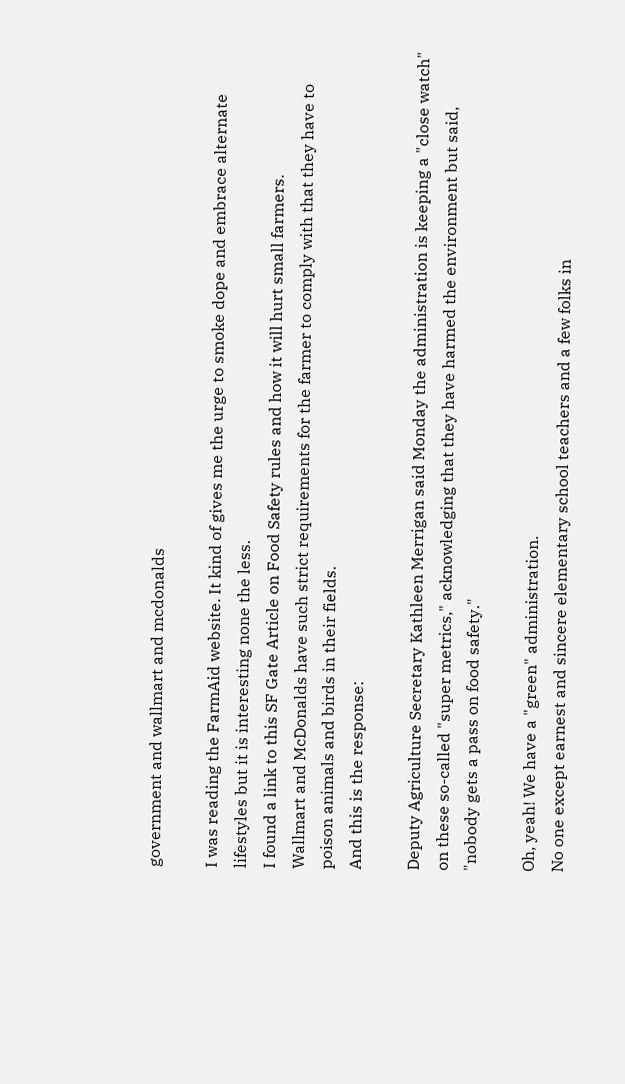government and wallmart and mcdonalds

I was reading the FarmAid website. It kind of gives me the urge to smoke dope and embrace alternate lifestyles but it is interesting none the less.
I found a link to this SF Gate Article on Food Safety rules and how it will hurt small farmers.
Wallmart and McDonalds have such strict requirements for the farmer to comply with that they have to poison animals and birds in their fields.
And this is the response:

Deputy Agriculture Secretary Kathleen Merrigan said Monday the administration is keeping a "close watch" on these so-called "super metrics," acknowledging that they have harmed the environment but said, "nobody gets a pass on food safety."

Oh, yeah! We have a "green" administration.
No one except earnest and sincere elementary school teachers and a few folks in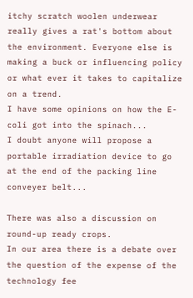itchy scratch woolen underwear really gives a rat's bottom about the environment. Everyone else is making a buck or influencing policy or what ever it takes to capitalize on a trend.
I have some opinions on how the E-coli got into the spinach...
I doubt anyone will propose a portable irradiation device to go at the end of the packing line conveyer belt...

There was also a discussion on round-up ready crops.
In our area there is a debate over the question of the expense of the technology fee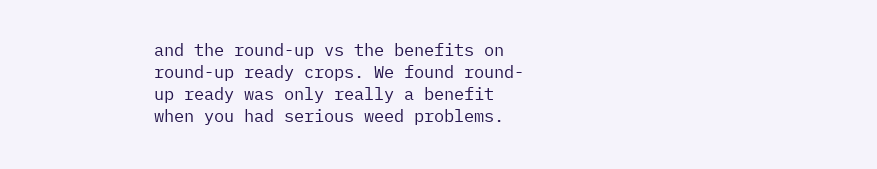and the round-up vs the benefits on round-up ready crops. We found round-up ready was only really a benefit when you had serious weed problems.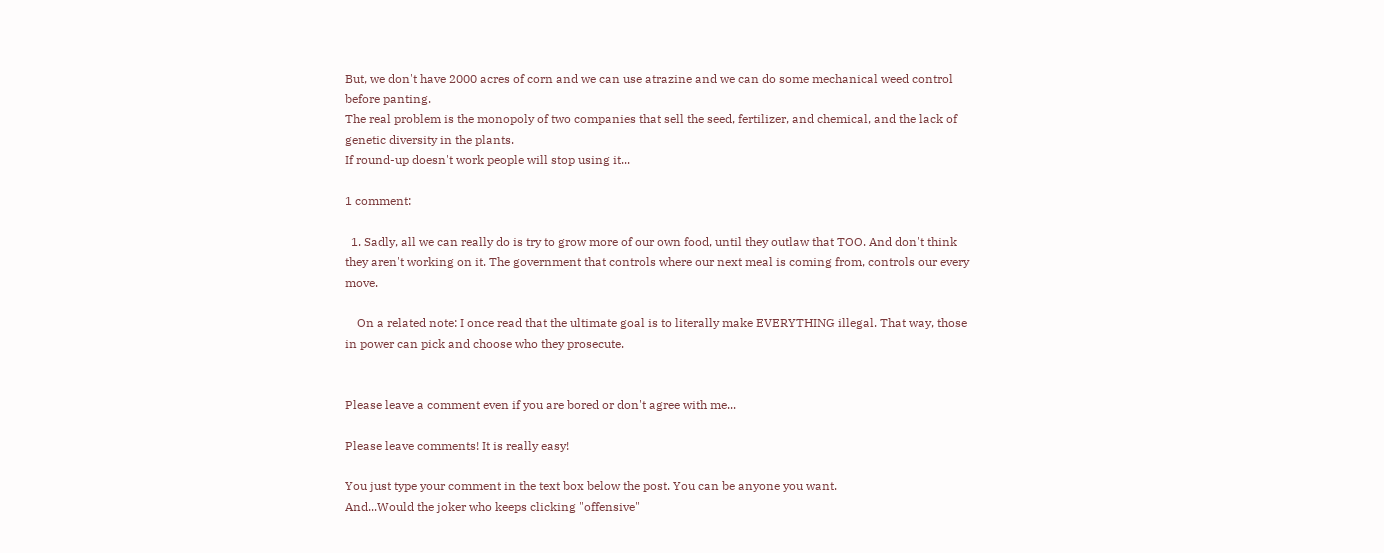But, we don't have 2000 acres of corn and we can use atrazine and we can do some mechanical weed control before panting.
The real problem is the monopoly of two companies that sell the seed, fertilizer, and chemical, and the lack of genetic diversity in the plants.
If round-up doesn't work people will stop using it...

1 comment:

  1. Sadly, all we can really do is try to grow more of our own food, until they outlaw that TOO. And don't think they aren't working on it. The government that controls where our next meal is coming from, controls our every move.

    On a related note: I once read that the ultimate goal is to literally make EVERYTHING illegal. That way, those in power can pick and choose who they prosecute.


Please leave a comment even if you are bored or don't agree with me...

Please leave comments! It is really easy!

You just type your comment in the text box below the post. You can be anyone you want.
And...Would the joker who keeps clicking "offensive"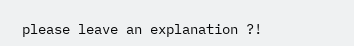please leave an explanation ?!